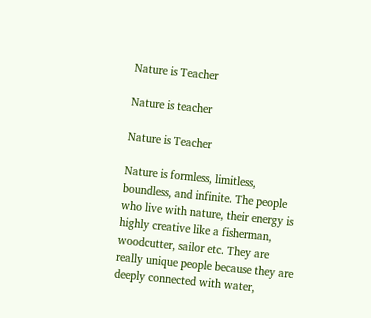Nature is Teacher

Nature is teacher

Nature is Teacher

Nature is formless, limitless, boundless, and infinite. The people who live with nature, their energy is highly creative like a fisherman, woodcutter, sailor etc. They are really unique people because they are deeply connected with water,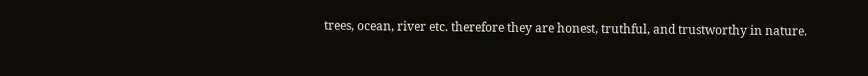trees, ocean, river etc. therefore they are honest, truthful, and trustworthy in nature.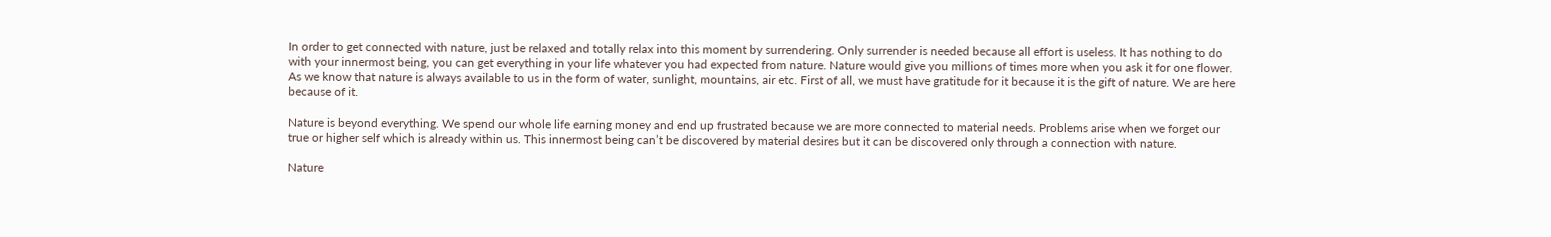In order to get connected with nature, just be relaxed and totally relax into this moment by surrendering. Only surrender is needed because all effort is useless. It has nothing to do with your innermost being, you can get everything in your life whatever you had expected from nature. Nature would give you millions of times more when you ask it for one flower. As we know that nature is always available to us in the form of water, sunlight, mountains, air etc. First of all, we must have gratitude for it because it is the gift of nature. We are here because of it.

Nature is beyond everything. We spend our whole life earning money and end up frustrated because we are more connected to material needs. Problems arise when we forget our true or higher self which is already within us. This innermost being can’t be discovered by material desires but it can be discovered only through a connection with nature.

Nature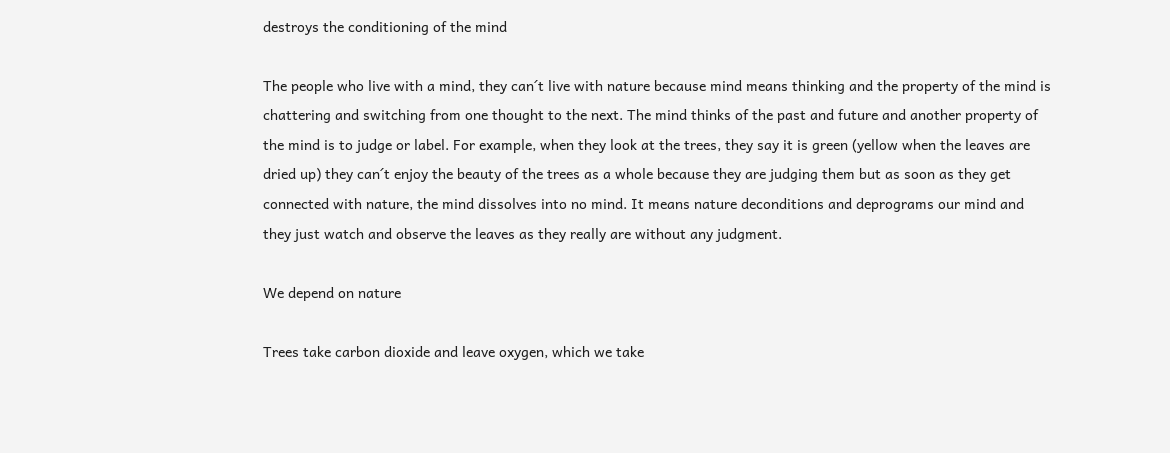destroys the conditioning of the mind

The people who live with a mind, they can´t live with nature because mind means thinking and the property of the mind is chattering and switching from one thought to the next. The mind thinks of the past and future and another property of the mind is to judge or label. For example, when they look at the trees, they say it is green (yellow when the leaves are dried up) they can´t enjoy the beauty of the trees as a whole because they are judging them but as soon as they get connected with nature, the mind dissolves into no mind. It means nature deconditions and deprograms our mind and they just watch and observe the leaves as they really are without any judgment.

We depend on nature

Trees take carbon dioxide and leave oxygen, which we take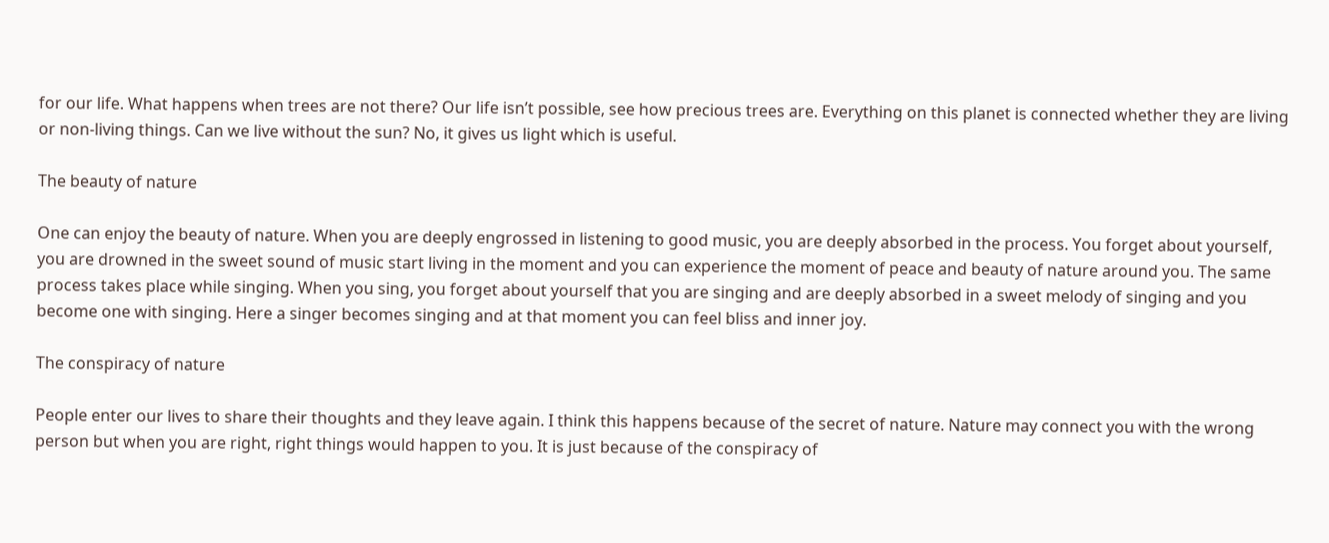for our life. What happens when trees are not there? Our life isn’t possible, see how precious trees are. Everything on this planet is connected whether they are living or non-living things. Can we live without the sun? No, it gives us light which is useful.

The beauty of nature

One can enjoy the beauty of nature. When you are deeply engrossed in listening to good music, you are deeply absorbed in the process. You forget about yourself, you are drowned in the sweet sound of music start living in the moment and you can experience the moment of peace and beauty of nature around you. The same process takes place while singing. When you sing, you forget about yourself that you are singing and are deeply absorbed in a sweet melody of singing and you become one with singing. Here a singer becomes singing and at that moment you can feel bliss and inner joy.

The conspiracy of nature

People enter our lives to share their thoughts and they leave again. I think this happens because of the secret of nature. Nature may connect you with the wrong person but when you are right, right things would happen to you. It is just because of the conspiracy of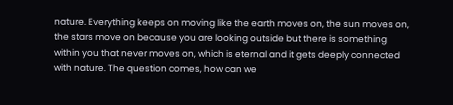nature. Everything keeps on moving like the earth moves on, the sun moves on, the stars move on because you are looking outside but there is something within you that never moves on, which is eternal and it gets deeply connected with nature. The question comes, how can we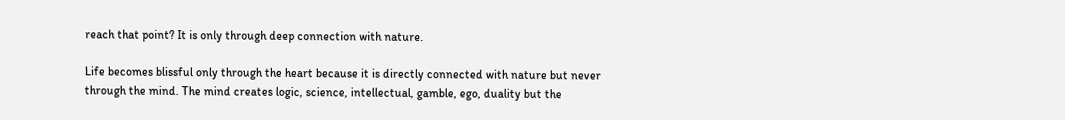reach that point? It is only through deep connection with nature.

Life becomes blissful only through the heart because it is directly connected with nature but never through the mind. The mind creates logic, science, intellectual, gamble, ego, duality but the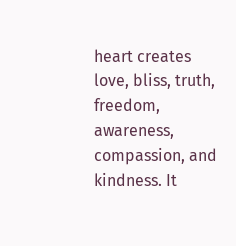heart creates love, bliss, truth, freedom, awareness, compassion, and kindness. It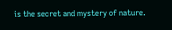is the secret and mystery of nature.